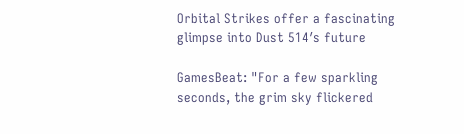Orbital Strikes offer a fascinating glimpse into Dust 514′s future

GamesBeat: "For a few sparkling seconds, the grim sky flickered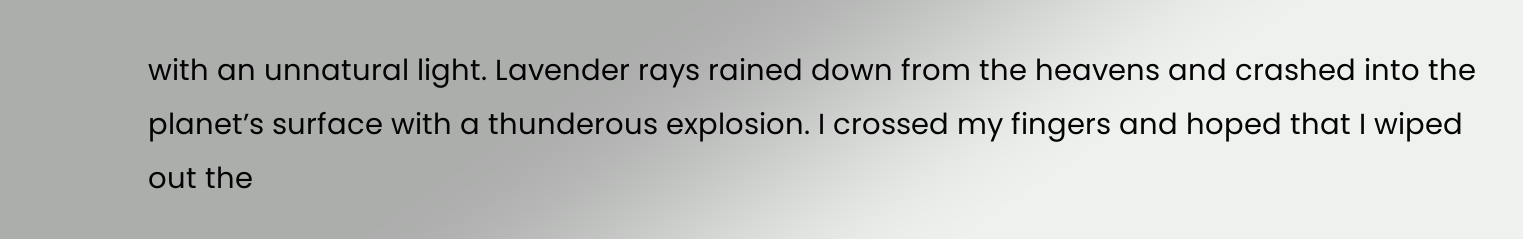with an unnatural light. Lavender rays rained down from the heavens and crashed into the planet’s surface with a thunderous explosion. I crossed my fingers and hoped that I wiped out the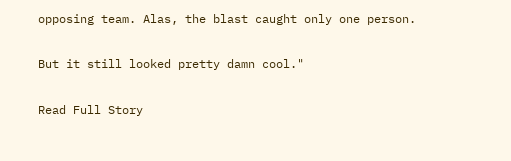opposing team. Alas, the blast caught only one person.

But it still looked pretty damn cool."

Read Full Story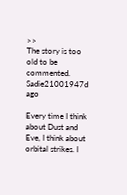>>
The story is too old to be commented.
Sadie21001947d ago

Every time I think about Dust and Eve, I think about orbital strikes. I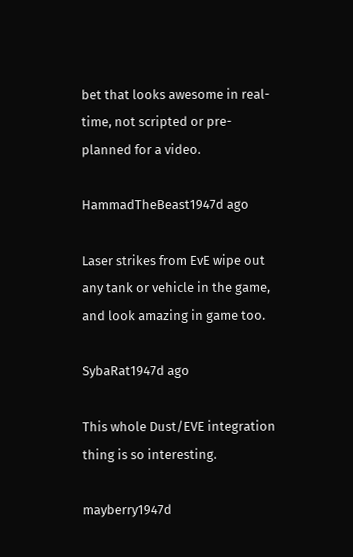bet that looks awesome in real-time, not scripted or pre-planned for a video.

HammadTheBeast1947d ago

Laser strikes from EvE wipe out any tank or vehicle in the game, and look amazing in game too.

SybaRat1947d ago

This whole Dust/EVE integration thing is so interesting.

mayberry1947d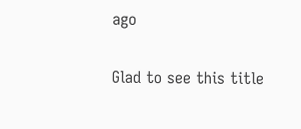ago

Glad to see this title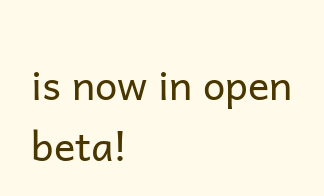is now in open beta!